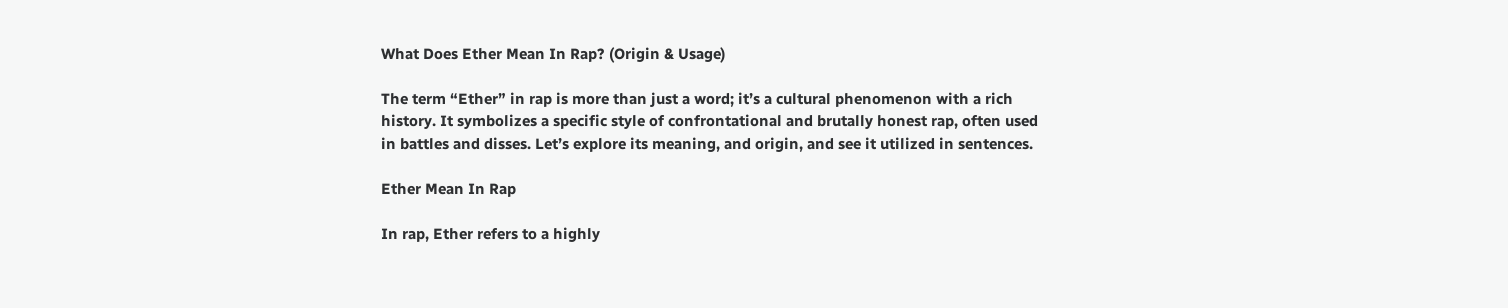What Does Ether Mean In Rap? (Origin & Usage)

The term “Ether” in rap is more than just a word; it’s a cultural phenomenon with a rich history. It symbolizes a specific style of confrontational and brutally honest rap, often used in battles and disses. Let’s explore its meaning, and origin, and see it utilized in sentences.

Ether Mean In Rap

In rap, Ether refers to a highly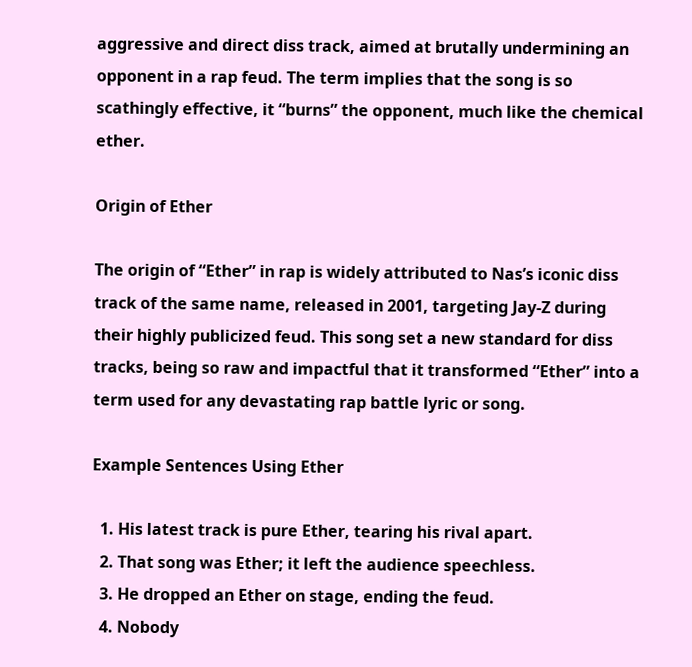aggressive and direct diss track, aimed at brutally undermining an opponent in a rap feud. The term implies that the song is so scathingly effective, it “burns” the opponent, much like the chemical ether.

Origin of Ether

The origin of “Ether” in rap is widely attributed to Nas’s iconic diss track of the same name, released in 2001, targeting Jay-Z during their highly publicized feud. This song set a new standard for diss tracks, being so raw and impactful that it transformed “Ether” into a term used for any devastating rap battle lyric or song.

Example Sentences Using Ether

  1. His latest track is pure Ether, tearing his rival apart.
  2. That song was Ether; it left the audience speechless.
  3. He dropped an Ether on stage, ending the feud.
  4. Nobody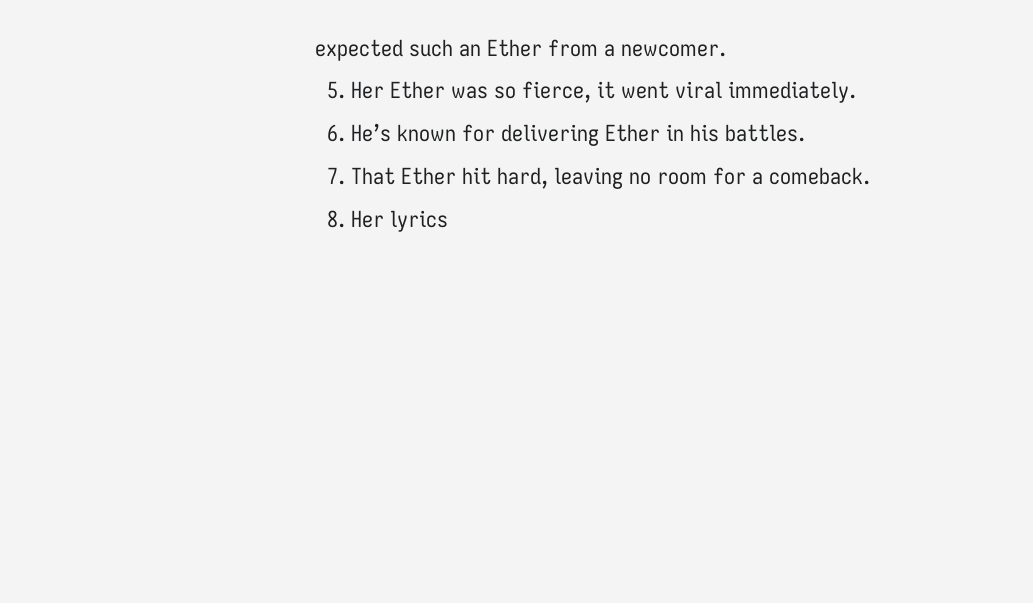expected such an Ether from a newcomer.
  5. Her Ether was so fierce, it went viral immediately.
  6. He’s known for delivering Ether in his battles.
  7. That Ether hit hard, leaving no room for a comeback.
  8. Her lyrics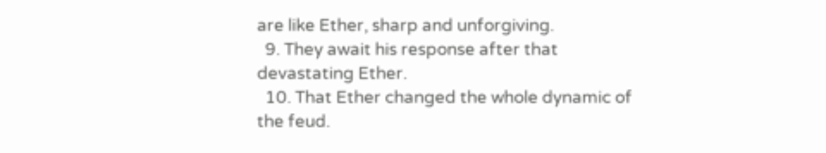are like Ether, sharp and unforgiving.
  9. They await his response after that devastating Ether.
  10. That Ether changed the whole dynamic of the feud.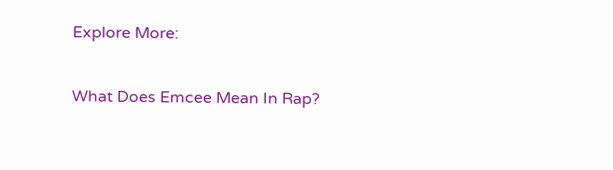Explore More:

What Does Emcee Mean In Rap?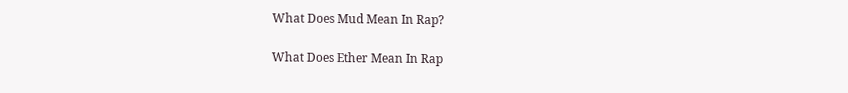What Does Mud Mean In Rap?

What Does Ether Mean In Rap